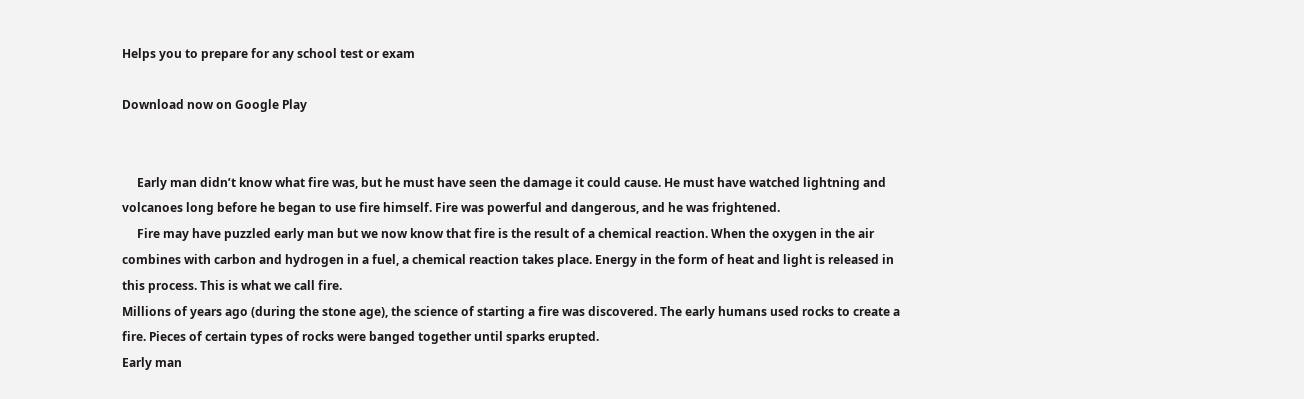Helps you to prepare for any school test or exam

Download now on Google Play


     Early man didn’t know what fire was, but he must have seen the damage it could cause. He must have watched lightning and volcanoes long before he began to use fire himself. Fire was powerful and dangerous, and he was frightened.
     Fire may have puzzled early man but we now know that fire is the result of a chemical reaction. When the oxygen in the air combines with carbon and hydrogen in a fuel, a chemical reaction takes place. Energy in the form of heat and light is released in this process. This is what we call fire.
Millions of years ago (during the stone age), the science of starting a fire was discovered. The early humans used rocks to create a fire. Pieces of certain types of rocks were banged together until sparks erupted.
Early man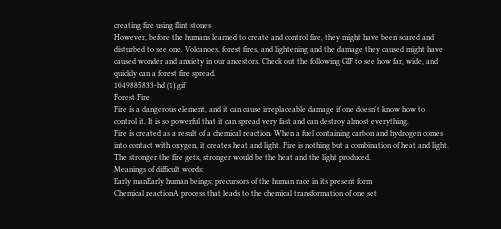creating fire using flint stones
However, before the humans learned to create and control fire, they might have been scared and disturbed to see one. Volcanoes, forest fires, and lightening and the damage they caused might have caused wonder and anxiety in our ancestors. Check out the following GIF to see how far, wide, and quickly can a forest fire spread.
1049885833-hd (1).gif
Forest Fire
Fire is a dangerous element, and it can cause irreplaceable damage if one doesn't know how to control it. It is so powerful that it can spread very fast and can destroy almost everything.
Fire is created as a result of a chemical reaction. When a fuel containing carbon and hydrogen comes into contact with oxygen, it creates heat and light. Fire is nothing but a combination of heat and light. The stronger the fire gets, stronger would be the heat and the light produced.
Meanings of difficult words:
Early manEarly human beings; precursors of the human race in its present form
Chemical reactionA process that leads to the chemical transformation of one set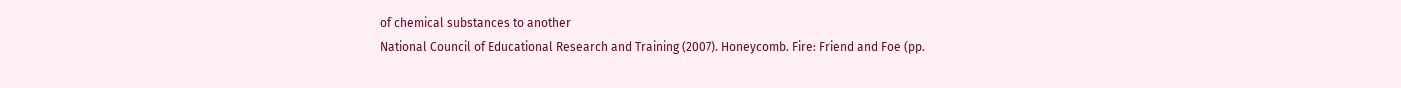of chemical substances to another
National Council of Educational Research and Training (2007). Honeycomb. Fire: Friend and Foe (pp.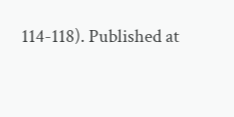114-118). Published at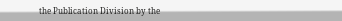the Publication Division by the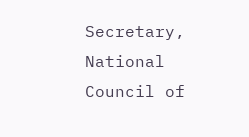Secretary, National Council of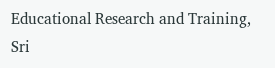Educational Research and Training, Sri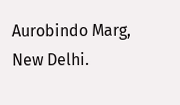Aurobindo Marg, New Delhi.